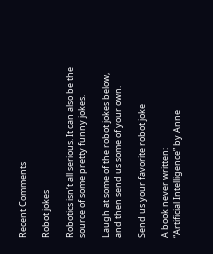Recent Comments

Robot jokes

Robotics isn’t all serious. It can also be the source of some pretty funny jokes.

Laugh at some of the robot jokes below, and then send us some of your own.

Send us your favorite robot joke

A book never written:
“Artificial Intelligence” by Anne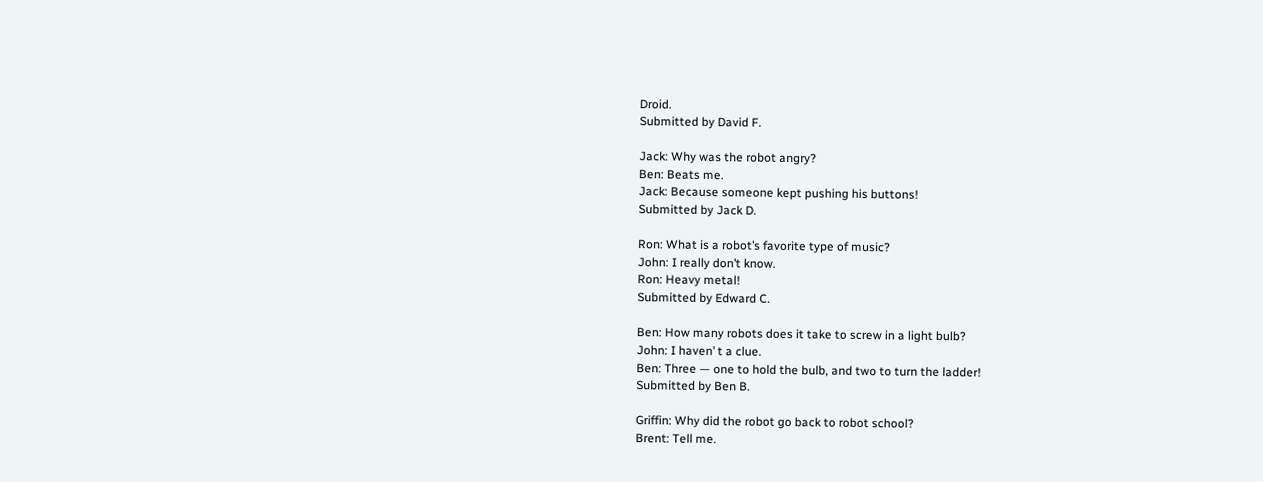Droid.
Submitted by David F.

Jack: Why was the robot angry?
Ben: Beats me.
Jack: Because someone kept pushing his buttons!
Submitted by Jack D.

Ron: What is a robot’s favorite type of music?
John: I really don’t know.
Ron: Heavy metal!
Submitted by Edward C.

Ben: How many robots does it take to screw in a light bulb?
John: I haven’ t a clue.
Ben: Three — one to hold the bulb, and two to turn the ladder!
Submitted by Ben B.

Griffin: Why did the robot go back to robot school?
Brent: Tell me.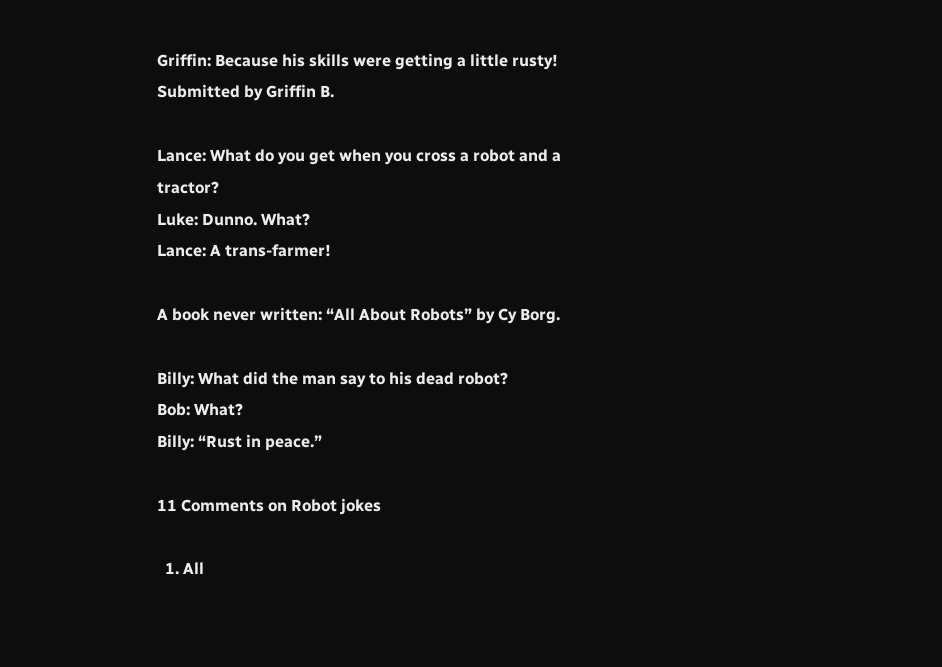Griffin: Because his skills were getting a little rusty!
Submitted by Griffin B.

Lance: What do you get when you cross a robot and a tractor?
Luke: Dunno. What?
Lance: A trans-farmer!

A book never written: “All About Robots” by Cy Borg.

Billy: What did the man say to his dead robot?
Bob: What?
Billy: “Rust in peace.”

11 Comments on Robot jokes

  1. All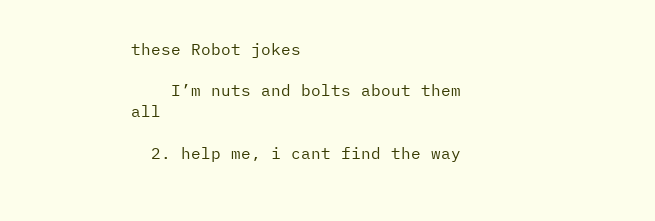these Robot jokes

    I’m nuts and bolts about them all

  2. help me, i cant find the way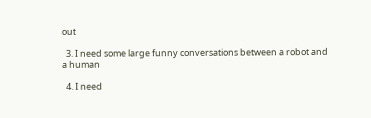out

  3. I need some large funny conversations between a robot and a human

  4. I need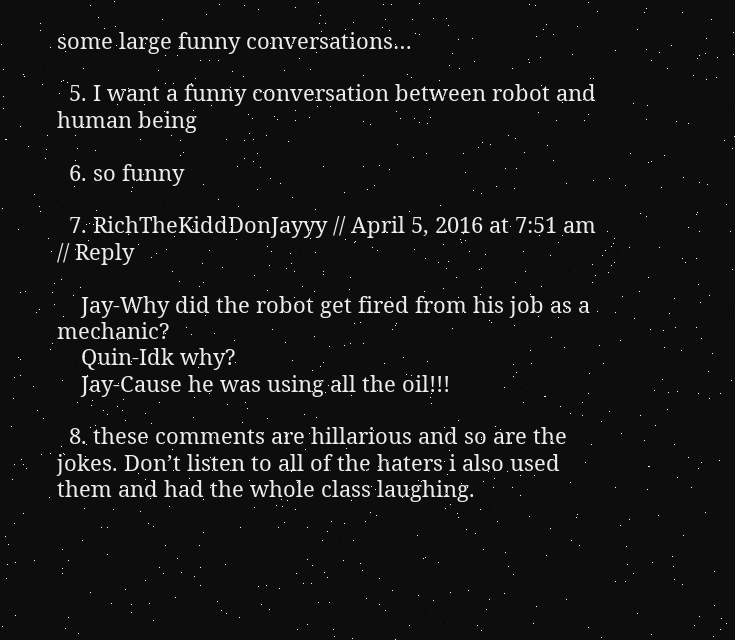some large funny conversations…

  5. I want a funny conversation between robot and human being

  6. so funny

  7. RichTheKiddDonJayyy // April 5, 2016 at 7:51 am // Reply

    Jay-Why did the robot get fired from his job as a mechanic?
    Quin-Idk why?
    Jay-Cause he was using all the oil!!!

  8. these comments are hillarious and so are the jokes. Don’t listen to all of the haters i also used them and had the whole class laughing.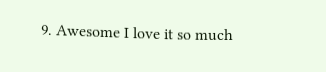9. Awesome I love it so much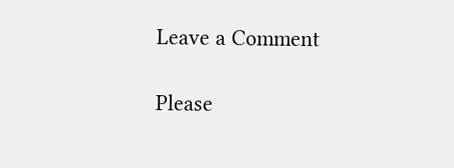Leave a Comment

Please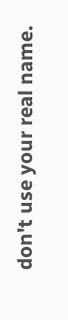don't use your real name.